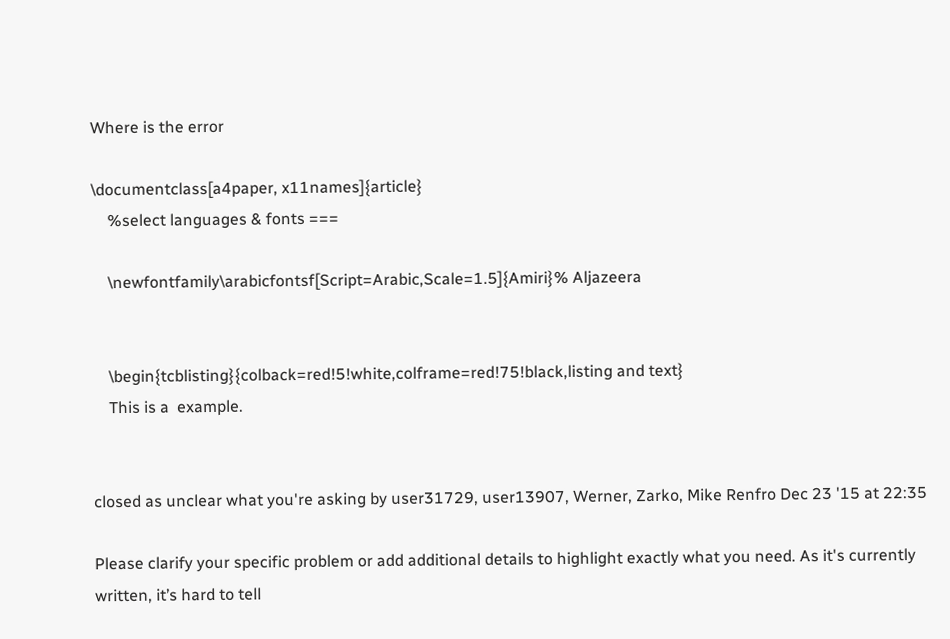Where is the error

\documentclass[a4paper, x11names]{article}
    %select languages & fonts ===

    \newfontfamily\arabicfontsf[Script=Arabic,Scale=1.5]{Amiri}% Aljazeera


    \begin{tcblisting}{colback=red!5!white,colframe=red!75!black,listing and text}
    This is a  example.


closed as unclear what you're asking by user31729, user13907, Werner, Zarko, Mike Renfro Dec 23 '15 at 22:35

Please clarify your specific problem or add additional details to highlight exactly what you need. As it's currently written, it’s hard to tell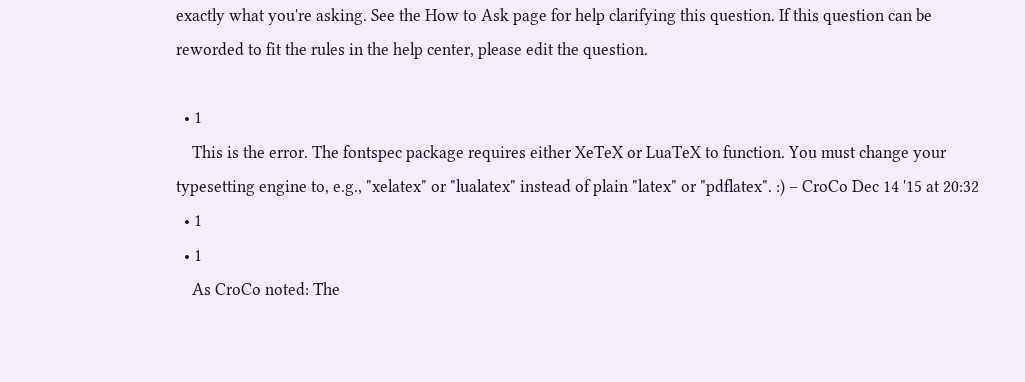exactly what you're asking. See the How to Ask page for help clarifying this question. If this question can be reworded to fit the rules in the help center, please edit the question.

  • 1
    This is the error. The fontspec package requires either XeTeX or LuaTeX to function. You must change your typesetting engine to, e.g., "xelatex" or "lualatex" instead of plain "latex" or "pdflatex". :) – CroCo Dec 14 '15 at 20:32
  • 1
  • 1
    As CroCo noted: The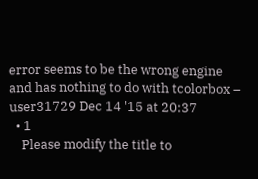error seems to be the wrong engine and has nothing to do with tcolorbox – user31729 Dec 14 '15 at 20:37
  • 1
    Please modify the title to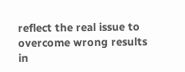reflect the real issue to overcome wrong results in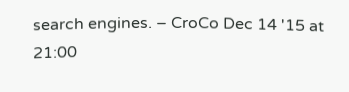search engines. – CroCo Dec 14 '15 at 21:00